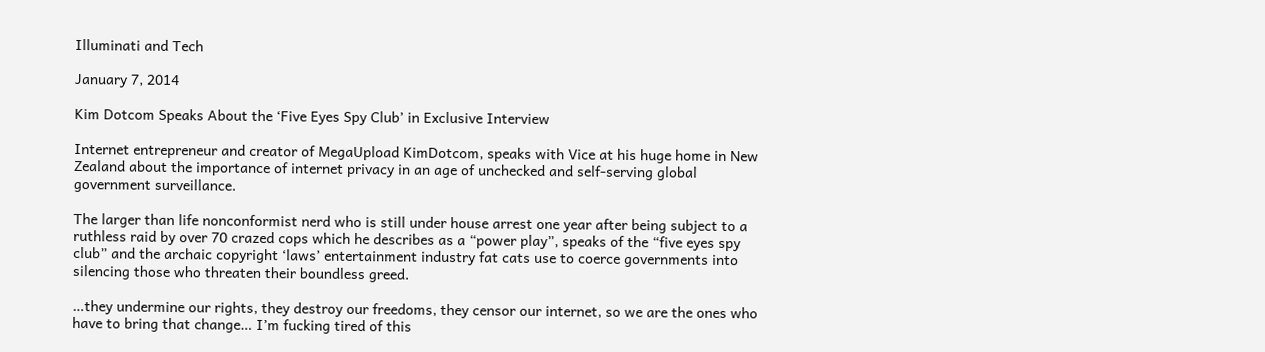Illuminati and Tech

January 7, 2014

Kim Dotcom Speaks About the ‘Five Eyes Spy Club’ in Exclusive Interview

Internet entrepreneur and creator of MegaUpload KimDotcom, speaks with Vice at his huge home in New Zealand about the importance of internet privacy in an age of unchecked and self-serving global government surveillance.

The larger than life nonconformist nerd who is still under house arrest one year after being subject to a ruthless raid by over 70 crazed cops which he describes as a “power play”, speaks of the “five eyes spy club” and the archaic copyright ‘laws’ entertainment industry fat cats use to coerce governments into silencing those who threaten their boundless greed.

…they undermine our rights, they destroy our freedoms, they censor our internet, so we are the ones who have to bring that change… I’m fucking tired of this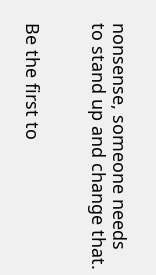nonsense, someone needs to stand up and change that.


Be the first to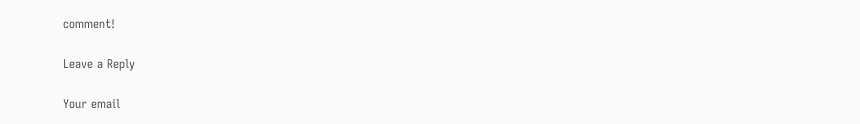comment!

Leave a Reply

Your email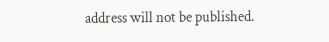address will not be published.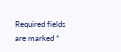Required fields are marked *